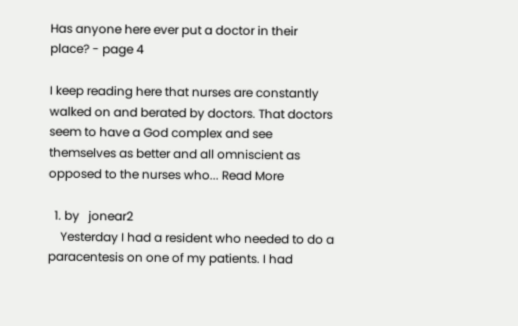Has anyone here ever put a doctor in their place? - page 4

I keep reading here that nurses are constantly walked on and berated by doctors. That doctors seem to have a God complex and see themselves as better and all omniscient as opposed to the nurses who... Read More

  1. by   jonear2
    Yesterday I had a resident who needed to do a paracentesis on one of my patients. I had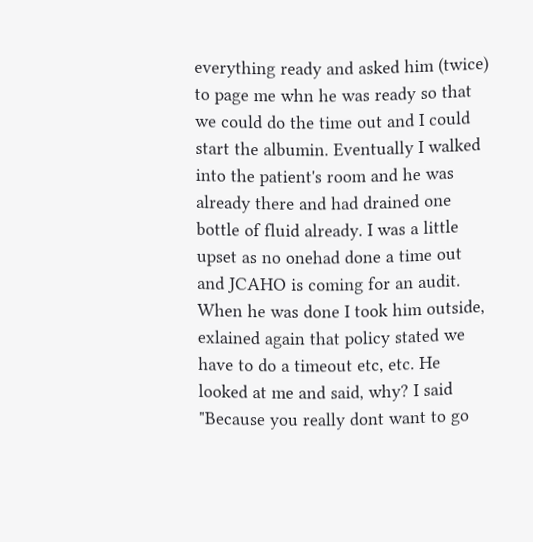everything ready and asked him (twice) to page me whn he was ready so that we could do the time out and I could start the albumin. Eventually I walked into the patient's room and he was already there and had drained one bottle of fluid already. I was a little upset as no onehad done a time out and JCAHO is coming for an audit. When he was done I took him outside, exlained again that policy stated we have to do a timeout etc, etc. He looked at me and said, why? I said "Because you really dont want to go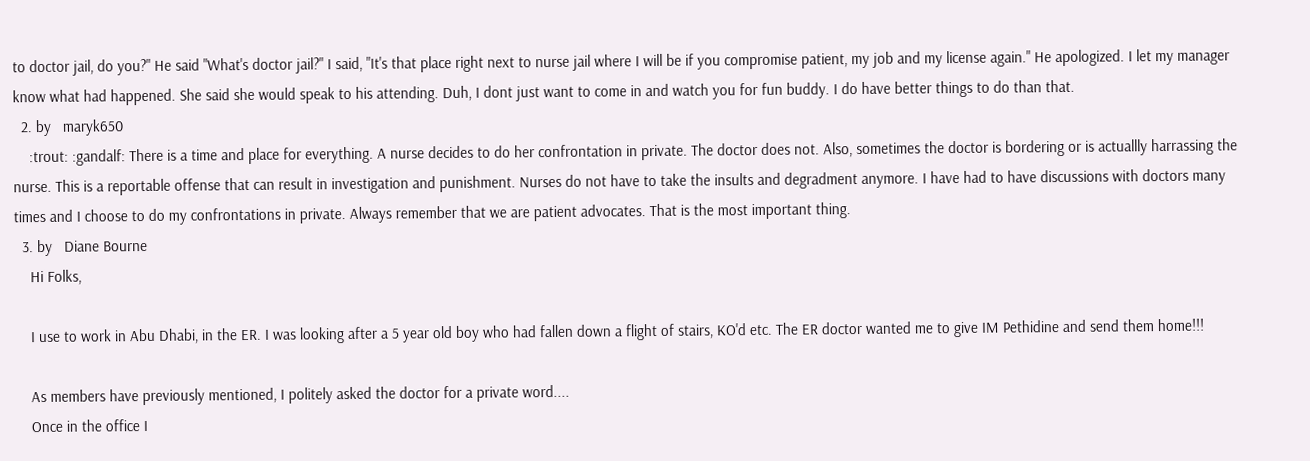to doctor jail, do you?" He said "What's doctor jail?" I said, "It's that place right next to nurse jail where I will be if you compromise patient, my job and my license again." He apologized. I let my manager know what had happened. She said she would speak to his attending. Duh, I dont just want to come in and watch you for fun buddy. I do have better things to do than that.
  2. by   maryk650
    :trout: :gandalf: There is a time and place for everything. A nurse decides to do her confrontation in private. The doctor does not. Also, sometimes the doctor is bordering or is actuallly harrassing the nurse. This is a reportable offense that can result in investigation and punishment. Nurses do not have to take the insults and degradment anymore. I have had to have discussions with doctors many times and I choose to do my confrontations in private. Always remember that we are patient advocates. That is the most important thing.
  3. by   Diane Bourne
    Hi Folks,

    I use to work in Abu Dhabi, in the ER. I was looking after a 5 year old boy who had fallen down a flight of stairs, KO'd etc. The ER doctor wanted me to give IM Pethidine and send them home!!!

    As members have previously mentioned, I politely asked the doctor for a private word....
    Once in the office I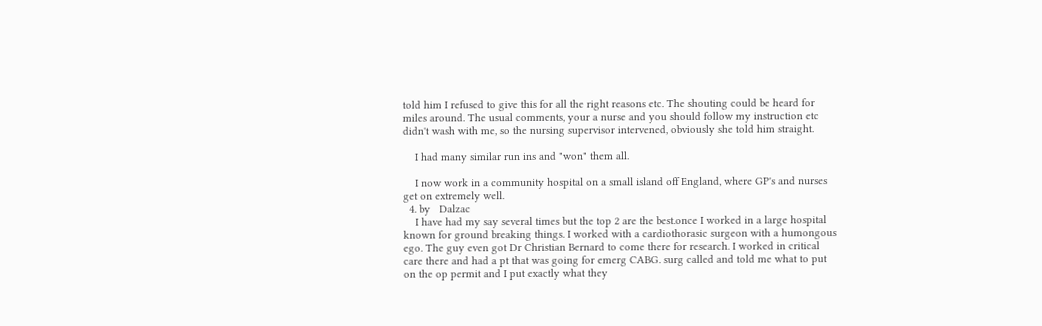told him I refused to give this for all the right reasons etc. The shouting could be heard for miles around. The usual comments, your a nurse and you should follow my instruction etc didn't wash with me, so the nursing supervisor intervened, obviously she told him straight.

    I had many similar run ins and "won" them all.

    I now work in a community hospital on a small island off England, where GP's and nurses get on extremely well.
  4. by   Dalzac
    I have had my say several times but the top 2 are the best.once I worked in a large hospital known for ground breaking things. I worked with a cardiothorasic surgeon with a humongous ego. The guy even got Dr Christian Bernard to come there for research. I worked in critical care there and had a pt that was going for emerg CABG. surg called and told me what to put on the op permit and I put exactly what they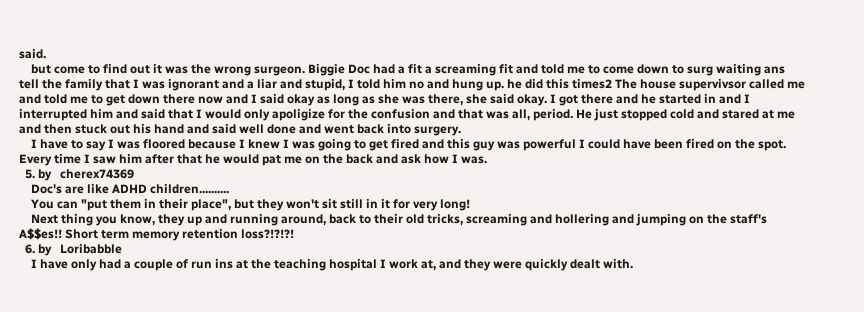said.
    but come to find out it was the wrong surgeon. Biggie Doc had a fit a screaming fit and told me to come down to surg waiting ans tell the family that I was ignorant and a liar and stupid, I told him no and hung up. he did this times2 The house supervivsor called me and told me to get down there now and I said okay as long as she was there, she said okay. I got there and he started in and I interrupted him and said that I would only apoligize for the confusion and that was all, period. He just stopped cold and stared at me and then stuck out his hand and said well done and went back into surgery.
    I have to say I was floored because I knew I was going to get fired and this guy was powerful I could have been fired on the spot. Every time I saw him after that he would pat me on the back and ask how I was.
  5. by   cherex74369
    Doc's are like ADHD children..........
    You can "put them in their place", but they won't sit still in it for very long!
    Next thing you know, they up and running around, back to their old tricks, screaming and hollering and jumping on the staff's A$$es!! Short term memory retention loss?!?!?!
  6. by   Loribabble
    I have only had a couple of run ins at the teaching hospital I work at, and they were quickly dealt with.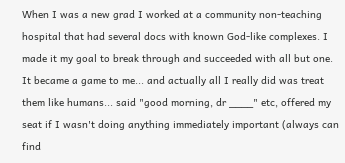When I was a new grad I worked at a community non-teaching hospital that had several docs with known God-like complexes. I made it my goal to break through and succeeded with all but one. It became a game to me... and actually all I really did was treat them like humans... said "good morning, dr ____" etc, offered my seat if I wasn't doing anything immediately important (always can find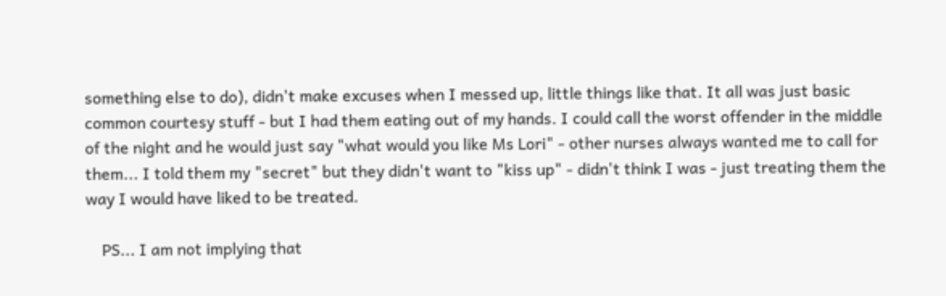something else to do), didn't make excuses when I messed up, little things like that. It all was just basic common courtesy stuff - but I had them eating out of my hands. I could call the worst offender in the middle of the night and he would just say "what would you like Ms Lori" - other nurses always wanted me to call for them... I told them my "secret" but they didn't want to "kiss up" - didn't think I was - just treating them the way I would have liked to be treated.

    PS... I am not implying that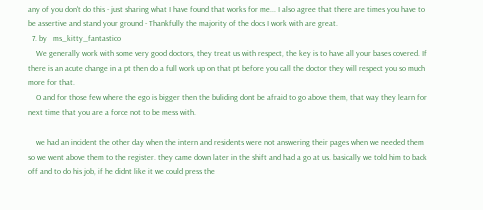any of you don't do this - just sharing what I have found that works for me... I also agree that there are times you have to be assertive and stand your ground - Thankfully the majority of the docs I work with are great.
  7. by   ms_kitty_fantastico
    We generally work with some very good doctors, they treat us with respect, the key is to have all your bases covered. If there is an acute change in a pt then do a full work up on that pt before you call the doctor they will respect you so much more for that.
    O and for those few where the ego is bigger then the buliding dont be afraid to go above them, that way they learn for next time that you are a force not to be mess with.

    we had an incident the other day when the intern and residents were not answering their pages when we needed them so we went above them to the register. they came down later in the shift and had a go at us. basically we told him to back off and to do his job, if he didnt like it we could press the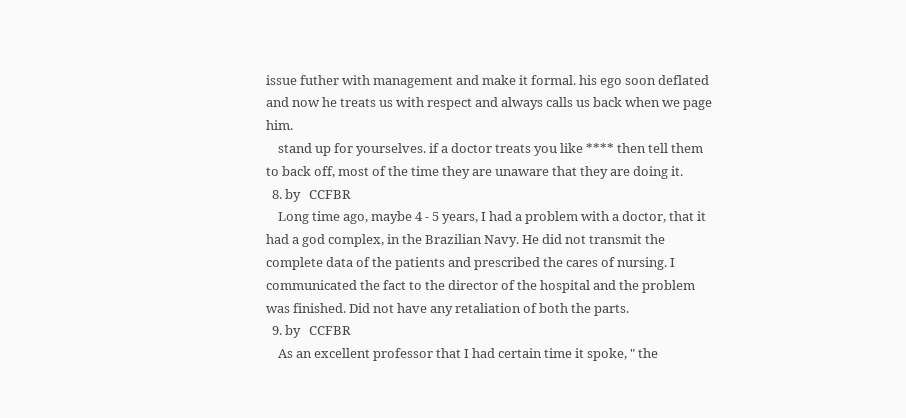issue futher with management and make it formal. his ego soon deflated and now he treats us with respect and always calls us back when we page him.
    stand up for yourselves. if a doctor treats you like **** then tell them to back off, most of the time they are unaware that they are doing it.
  8. by   CCFBR
    Long time ago, maybe 4 - 5 years, I had a problem with a doctor, that it had a god complex, in the Brazilian Navy. He did not transmit the complete data of the patients and prescribed the cares of nursing. I communicated the fact to the director of the hospital and the problem was finished. Did not have any retaliation of both the parts.
  9. by   CCFBR
    As an excellent professor that I had certain time it spoke, " the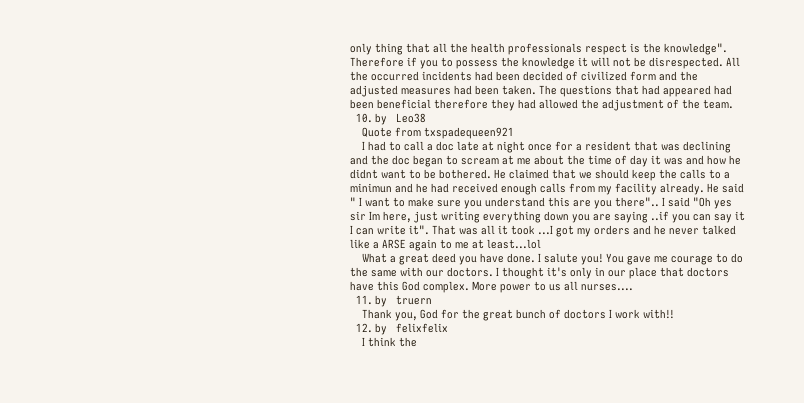only thing that all the health professionals respect is the knowledge". Therefore if you to possess the knowledge it will not be disrespected. All the occurred incidents had been decided of civilized form and the adjusted measures had been taken. The questions that had appeared had been beneficial therefore they had allowed the adjustment of the team.
  10. by   Leo38
    Quote from txspadequeen921
    I had to call a doc late at night once for a resident that was declining and the doc began to scream at me about the time of day it was and how he didnt want to be bothered. He claimed that we should keep the calls to a minimun and he had received enough calls from my facility already. He said " I want to make sure you understand this are you there".. I said "Oh yes sir Im here, just writing everything down you are saying ..if you can say it I can write it". That was all it took ...I got my orders and he never talked like a ARSE again to me at least...lol
    What a great deed you have done. I salute you! You gave me courage to do the same with our doctors. I thought it's only in our place that doctors have this God complex. More power to us all nurses....
  11. by   truern
    Thank you, God for the great bunch of doctors I work with!!
  12. by   felixfelix
    I think the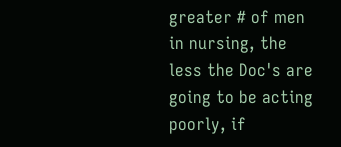greater # of men in nursing, the less the Doc's are going to be acting poorly, if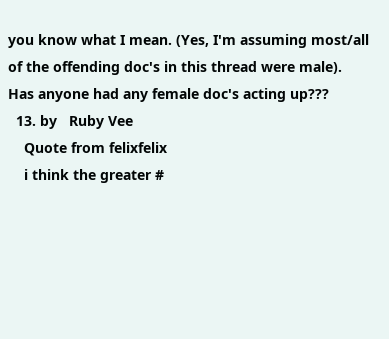you know what I mean. (Yes, I'm assuming most/all of the offending doc's in this thread were male). Has anyone had any female doc's acting up???
  13. by   Ruby Vee
    Quote from felixfelix
    i think the greater #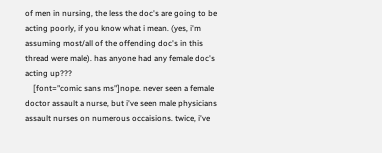of men in nursing, the less the doc's are going to be acting poorly, if you know what i mean. (yes, i'm assuming most/all of the offending doc's in this thread were male). has anyone had any female doc's acting up???
    [font="comic sans ms"]nope. never seen a female doctor assault a nurse, but i've seen male physicians assault nurses on numerous occaisions. twice, i've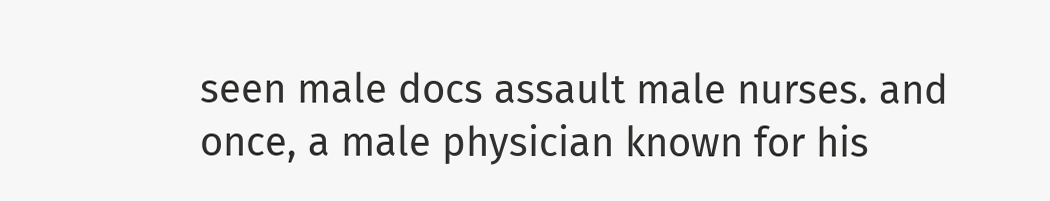seen male docs assault male nurses. and once, a male physician known for his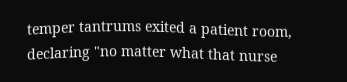temper tantrums exited a patient room, declaring "no matter what that nurse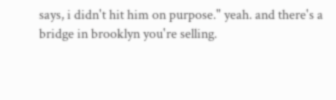says, i didn't hit him on purpose." yeah. and there's a bridge in brooklyn you're selling.